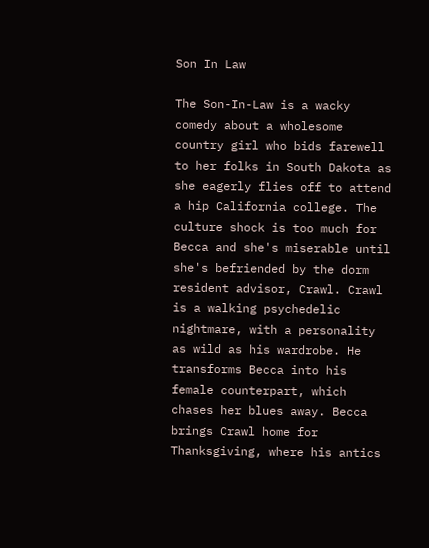Son In Law

The Son-In-Law is a wacky comedy about a wholesome country girl who bids farewell to her folks in South Dakota as she eagerly flies off to attend a hip California college. The culture shock is too much for Becca and she's miserable until she's befriended by the dorm resident advisor, Crawl. Crawl is a walking psychedelic nightmare, with a personality as wild as his wardrobe. He transforms Becca into his female counterpart, which chases her blues away. Becca brings Crawl home for Thanksgiving, where his antics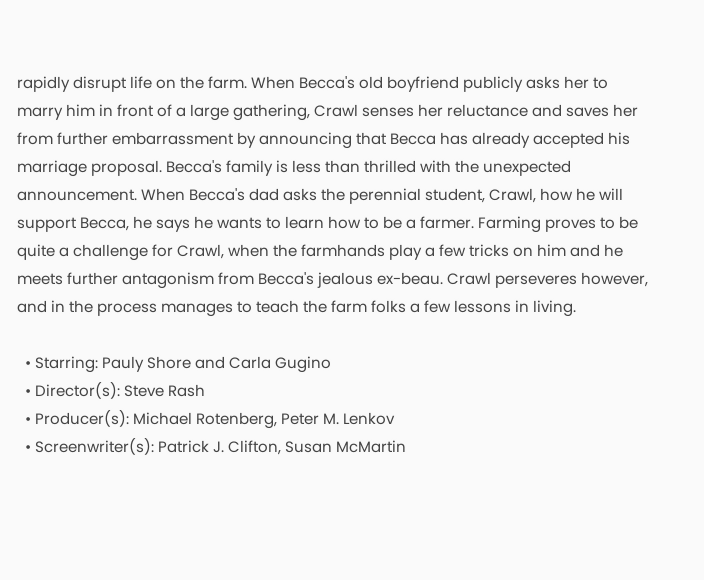rapidly disrupt life on the farm. When Becca's old boyfriend publicly asks her to marry him in front of a large gathering, Crawl senses her reluctance and saves her from further embarrassment by announcing that Becca has already accepted his marriage proposal. Becca's family is less than thrilled with the unexpected announcement. When Becca's dad asks the perennial student, Crawl, how he will support Becca, he says he wants to learn how to be a farmer. Farming proves to be quite a challenge for Crawl, when the farmhands play a few tricks on him and he meets further antagonism from Becca's jealous ex-beau. Crawl perseveres however, and in the process manages to teach the farm folks a few lessons in living.

  • Starring: Pauly Shore and Carla Gugino
  • Director(s): Steve Rash
  • Producer(s): Michael Rotenberg, Peter M. Lenkov
  • Screenwriter(s): Patrick J. Clifton, Susan McMartin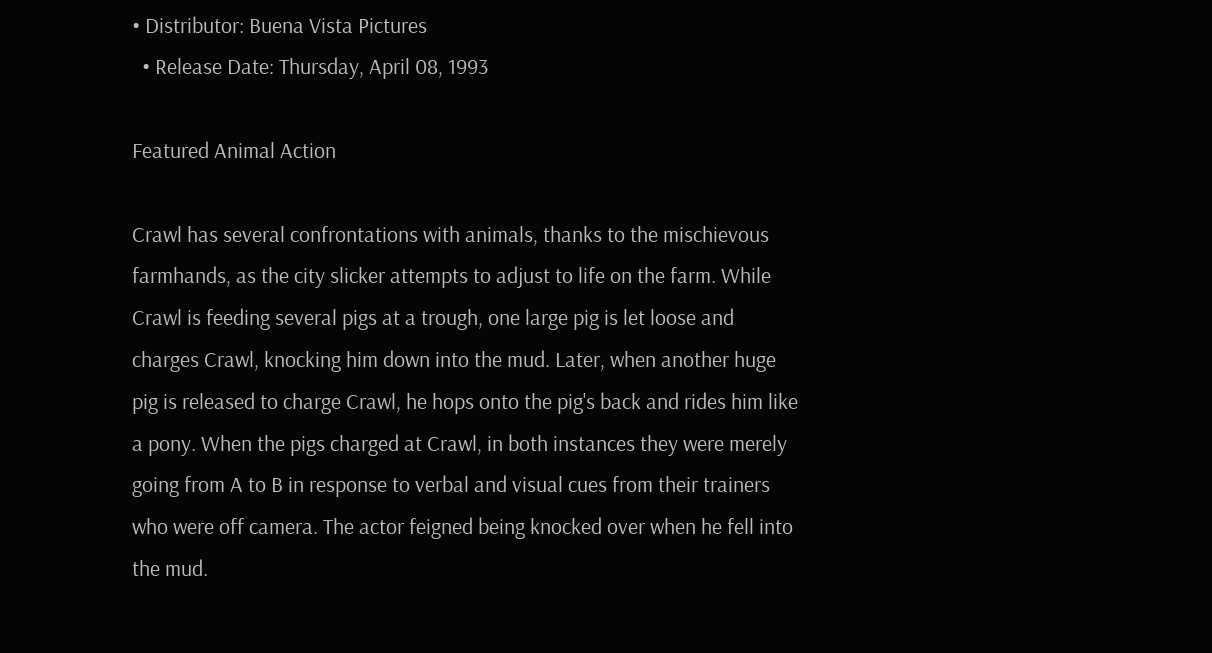• Distributor: Buena Vista Pictures
  • Release Date: Thursday, April 08, 1993

Featured Animal Action

Crawl has several confrontations with animals, thanks to the mischievous farmhands, as the city slicker attempts to adjust to life on the farm. While Crawl is feeding several pigs at a trough, one large pig is let loose and charges Crawl, knocking him down into the mud. Later, when another huge pig is released to charge Crawl, he hops onto the pig's back and rides him like a pony. When the pigs charged at Crawl, in both instances they were merely going from A to B in response to verbal and visual cues from their trainers who were off camera. The actor feigned being knocked over when he fell into the mud.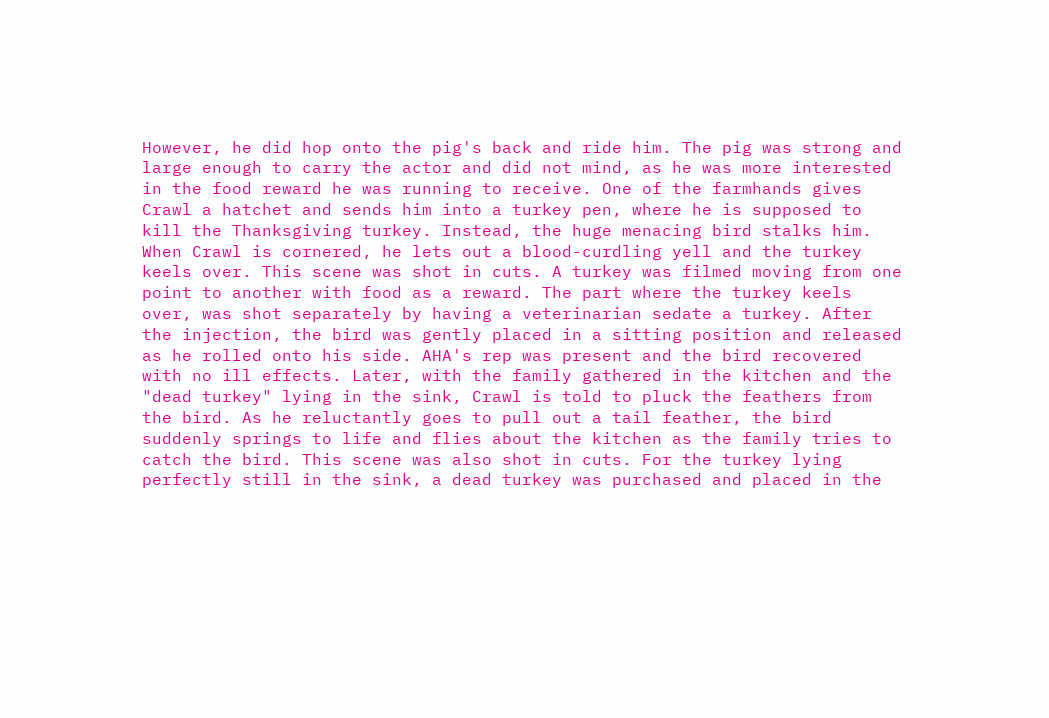However, he did hop onto the pig's back and ride him. The pig was strong and large enough to carry the actor and did not mind, as he was more interested in the food reward he was running to receive. One of the farmhands gives Crawl a hatchet and sends him into a turkey pen, where he is supposed to kill the Thanksgiving turkey. Instead, the huge menacing bird stalks him. When Crawl is cornered, he lets out a blood-curdling yell and the turkey keels over. This scene was shot in cuts. A turkey was filmed moving from one point to another with food as a reward. The part where the turkey keels over, was shot separately by having a veterinarian sedate a turkey. After the injection, the bird was gently placed in a sitting position and released as he rolled onto his side. AHA's rep was present and the bird recovered with no ill effects. Later, with the family gathered in the kitchen and the "dead turkey" lying in the sink, Crawl is told to pluck the feathers from the bird. As he reluctantly goes to pull out a tail feather, the bird suddenly springs to life and flies about the kitchen as the family tries to catch the bird. This scene was also shot in cuts. For the turkey lying perfectly still in the sink, a dead turkey was purchased and placed in the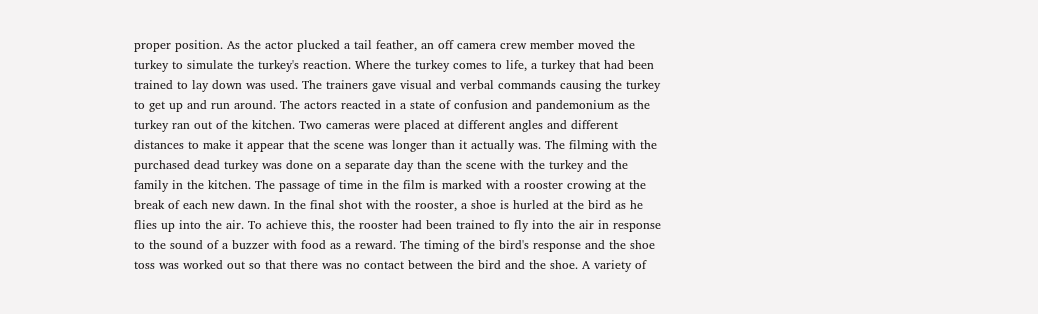proper position. As the actor plucked a tail feather, an off camera crew member moved the turkey to simulate the turkey's reaction. Where the turkey comes to life, a turkey that had been trained to lay down was used. The trainers gave visual and verbal commands causing the turkey to get up and run around. The actors reacted in a state of confusion and pandemonium as the turkey ran out of the kitchen. Two cameras were placed at different angles and different distances to make it appear that the scene was longer than it actually was. The filming with the purchased dead turkey was done on a separate day than the scene with the turkey and the family in the kitchen. The passage of time in the film is marked with a rooster crowing at the break of each new dawn. In the final shot with the rooster, a shoe is hurled at the bird as he flies up into the air. To achieve this, the rooster had been trained to fly into the air in response to the sound of a buzzer with food as a reward. The timing of the bird's response and the shoe toss was worked out so that there was no contact between the bird and the shoe. A variety of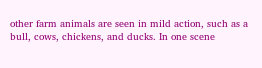other farm animals are seen in mild action, such as a bull, cows, chickens, and ducks. In one scene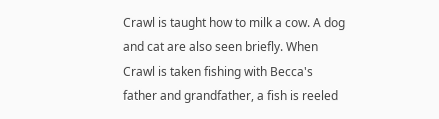Crawl is taught how to milk a cow. A dog and cat are also seen briefly. When Crawl is taken fishing with Becca's father and grandfather, a fish is reeled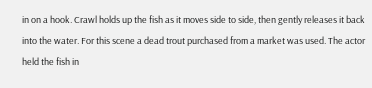in on a hook. Crawl holds up the fish as it moves side to side, then gently releases it back into the water. For this scene a dead trout purchased from a market was used. The actor held the fish in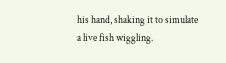his hand, shaking it to simulate a live fish wiggling.